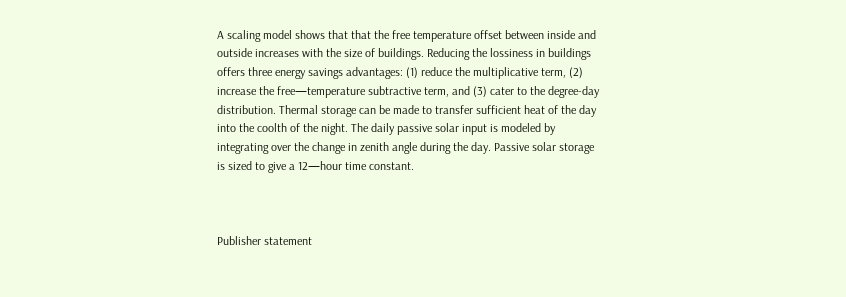A scaling model shows that that the free temperature offset between inside and outside increases with the size of buildings. Reducing the lossiness in buildings offers three energy savings advantages: (1) reduce the multiplicative term, (2) increase the free—temperature subtractive term, and (3) cater to the degree-day distribution. Thermal storage can be made to transfer sufficient heat of the day into the coolth of the night. The daily passive solar input is modeled by integrating over the change in zenith angle during the day. Passive solar storage is sized to give a 12—hour time constant.



Publisher statement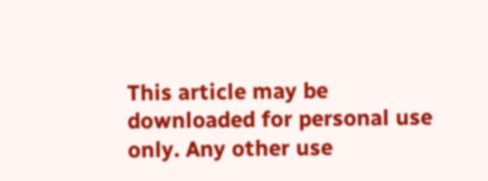This article may be downloaded for personal use only. Any other use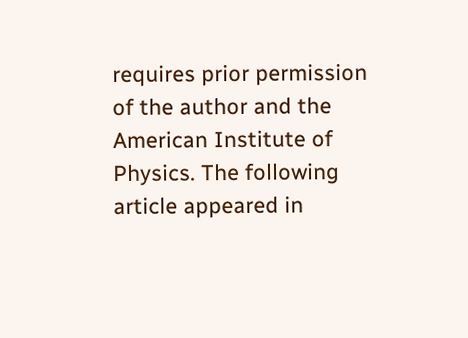requires prior permission of the author and the American Institute of Physics. The following article appeared in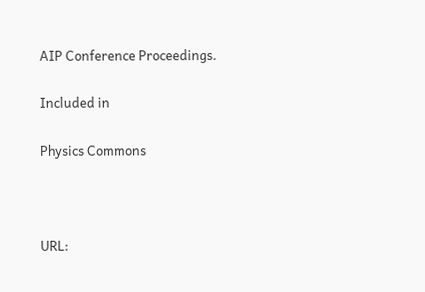AIP Conference Proceedings.

Included in

Physics Commons



URL: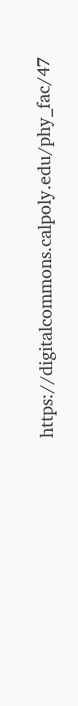https://digitalcommons.calpoly.edu/phy_fac/47